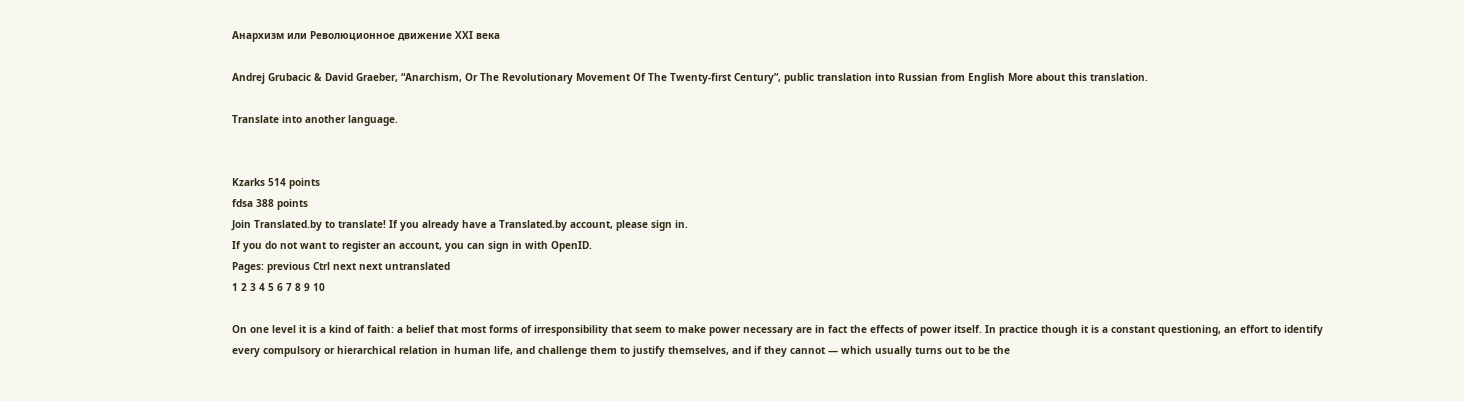Анархизм или Революционное движение ХХI века

Andrej Grubacic & David Graeber, “Anarchism, Or The Revolutionary Movement Of The Twenty-first Century”, public translation into Russian from English More about this translation.

Translate into another language.


Kzarks 514 points
fdsa 388 points
Join Translated.by to translate! If you already have a Translated.by account, please sign in.
If you do not want to register an account, you can sign in with OpenID.
Pages: previous Ctrl next next untranslated
1 2 3 4 5 6 7 8 9 10

On one level it is a kind of faith: a belief that most forms of irresponsibility that seem to make power necessary are in fact the effects of power itself. In practice though it is a constant questioning, an effort to identify every compulsory or hierarchical relation in human life, and challenge them to justify themselves, and if they cannot — which usually turns out to be the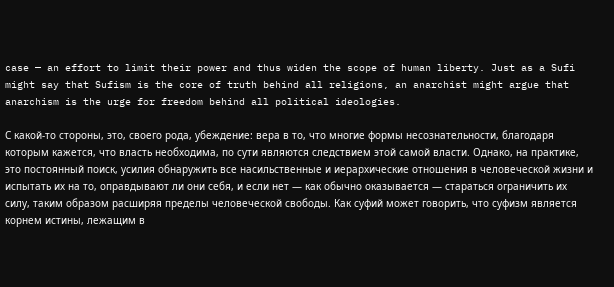case — an effort to limit their power and thus widen the scope of human liberty. Just as a Sufi might say that Sufism is the core of truth behind all religions, an anarchist might argue that anarchism is the urge for freedom behind all political ideologies.

С какой-то стороны, это, своего рода, убеждение: вера в то, что многие формы несознательности, благодаря которым кажется, что власть необходима, по сути являются следствием этой самой власти. Однако, на практике, это постоянный поиск, усилия обнаружить все насильственные и иерархические отношения в человеческой жизни и испытать их на то, оправдывают ли они себя, и если нет — как обычно оказывается — стараться ограничить их силу, таким образом расширяя пределы человеческой свободы. Как суфий может говорить, что суфизм является корнем истины, лежащим в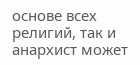основе всех религий, так и анархист может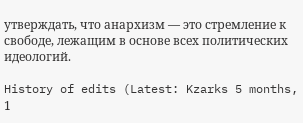утверждать, что анархизм — это стремление к свободе, лежащим в основе всех политических идеологий.

History of edits (Latest: Kzarks 5 months, 1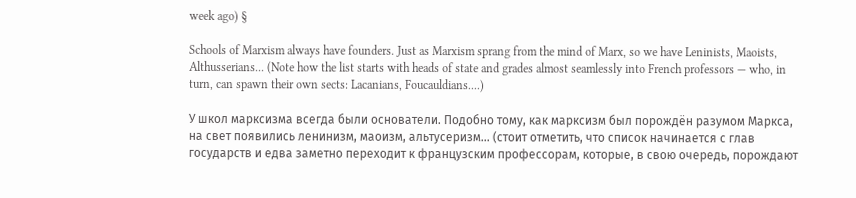week ago) §

Schools of Marxism always have founders. Just as Marxism sprang from the mind of Marx, so we have Leninists, Maoists, Althusserians... (Note how the list starts with heads of state and grades almost seamlessly into French professors — who, in turn, can spawn their own sects: Lacanians, Foucauldians....)

У школ марксизма всегда были основатели. Подобно тому, как марксизм был порождён разумом Маркса, на свет появились ленинизм, маоизм, альтусеризм... (стоит отметить, что список начинается с глав государств и едва заметно переходит к французским профессорам, которые, в свою очередь, порождают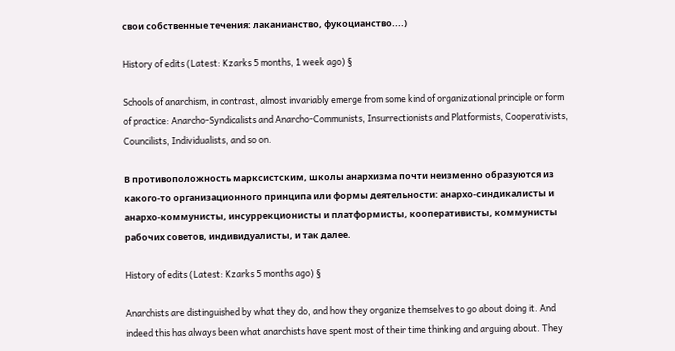свои собственные течения: лаканианство, фукоцианство....)

History of edits (Latest: Kzarks 5 months, 1 week ago) §

Schools of anarchism, in contrast, almost invariably emerge from some kind of organizational principle or form of practice: Anarcho-Syndicalists and Anarcho-Communists, Insurrectionists and Platformists, Cooperativists, Councilists, Individualists, and so on.

В противоположность марксистским, школы анархизма почти неизменно образуются из какого-то организационного принципа или формы деятельности: анархо-синдикалисты и анархо-коммунисты, инсуррекциониcты и платформисты, кооперативисты, коммунисты рабочих советов, индивидуалисты, и так далее.

History of edits (Latest: Kzarks 5 months ago) §

Anarchists are distinguished by what they do, and how they organize themselves to go about doing it. And indeed this has always been what anarchists have spent most of their time thinking and arguing about. They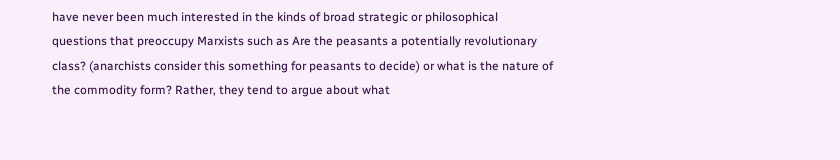have never been much interested in the kinds of broad strategic or philosophical questions that preoccupy Marxists such as Are the peasants a potentially revolutionary class? (anarchists consider this something for peasants to decide) or what is the nature of the commodity form? Rather, they tend to argue about what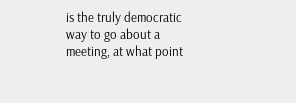is the truly democratic way to go about a meeting, at what point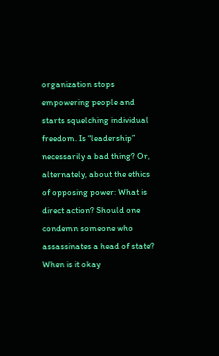organization stops empowering people and starts squelching individual freedom. Is “leadership” necessarily a bad thing? Or, alternately, about the ethics of opposing power: What is direct action? Should one condemn someone who assassinates a head of state? When is it okay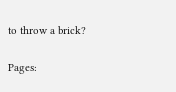to throw a brick?

Pages: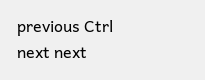previous Ctrl next next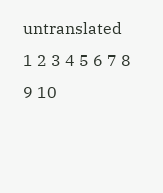untranslated
1 2 3 4 5 6 7 8 9 10